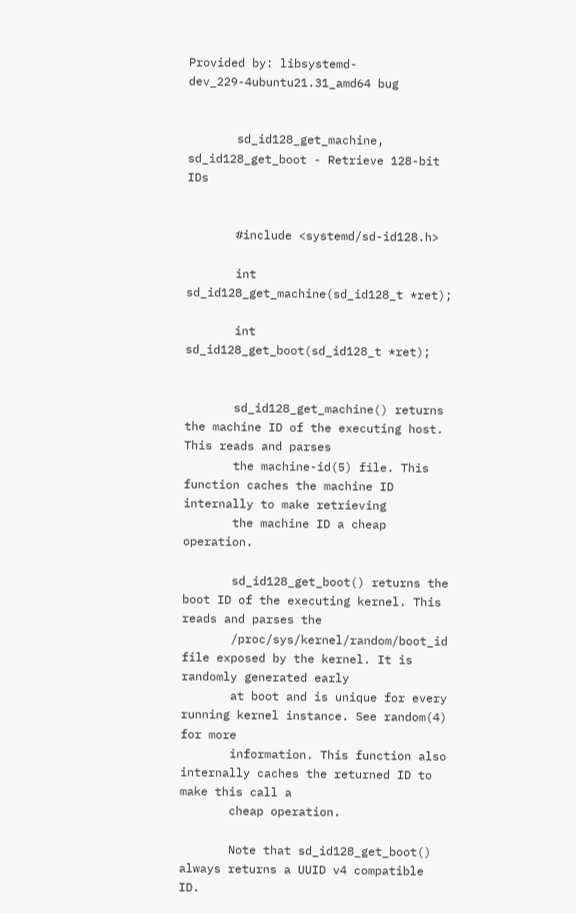Provided by: libsystemd-dev_229-4ubuntu21.31_amd64 bug


       sd_id128_get_machine, sd_id128_get_boot - Retrieve 128-bit IDs


       #include <systemd/sd-id128.h>

       int sd_id128_get_machine(sd_id128_t *ret);

       int sd_id128_get_boot(sd_id128_t *ret);


       sd_id128_get_machine() returns the machine ID of the executing host. This reads and parses
       the machine-id(5) file. This function caches the machine ID internally to make retrieving
       the machine ID a cheap operation.

       sd_id128_get_boot() returns the boot ID of the executing kernel. This reads and parses the
       /proc/sys/kernel/random/boot_id file exposed by the kernel. It is randomly generated early
       at boot and is unique for every running kernel instance. See random(4) for more
       information. This function also internally caches the returned ID to make this call a
       cheap operation.

       Note that sd_id128_get_boot() always returns a UUID v4 compatible ID.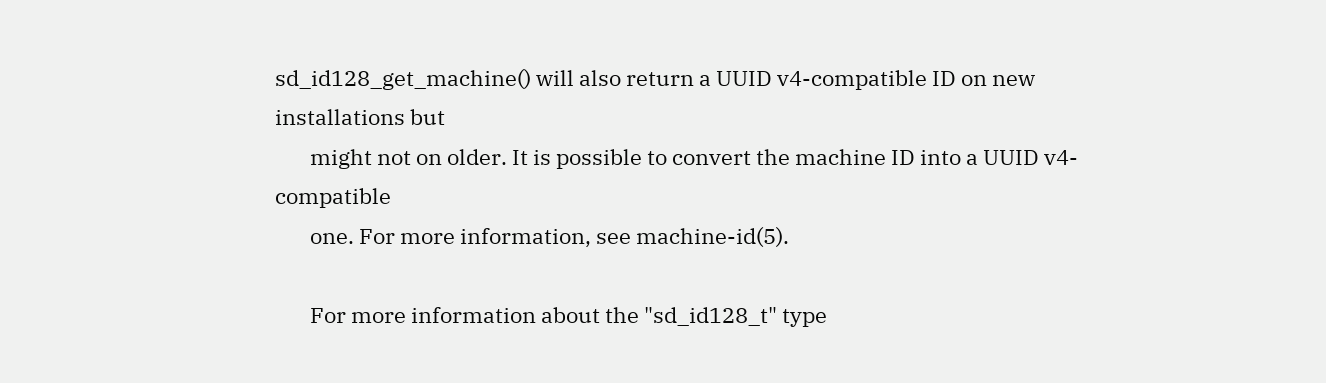sd_id128_get_machine() will also return a UUID v4-compatible ID on new installations but
       might not on older. It is possible to convert the machine ID into a UUID v4-compatible
       one. For more information, see machine-id(5).

       For more information about the "sd_id128_t" type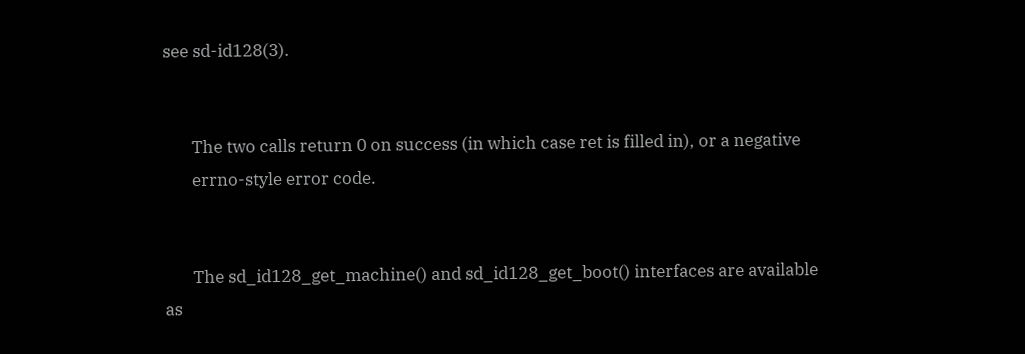see sd-id128(3).


       The two calls return 0 on success (in which case ret is filled in), or a negative
       errno-style error code.


       The sd_id128_get_machine() and sd_id128_get_boot() interfaces are available as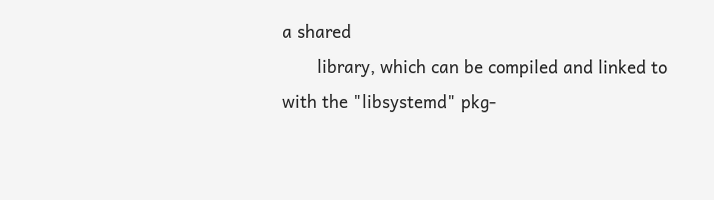a shared
       library, which can be compiled and linked to with the "libsystemd" pkg-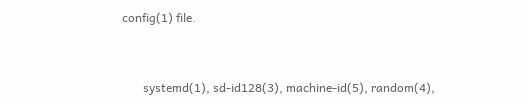config(1) file.


       systemd(1), sd-id128(3), machine-id(5), random(4),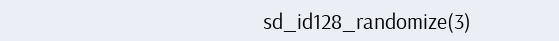sd_id128_randomize(3)